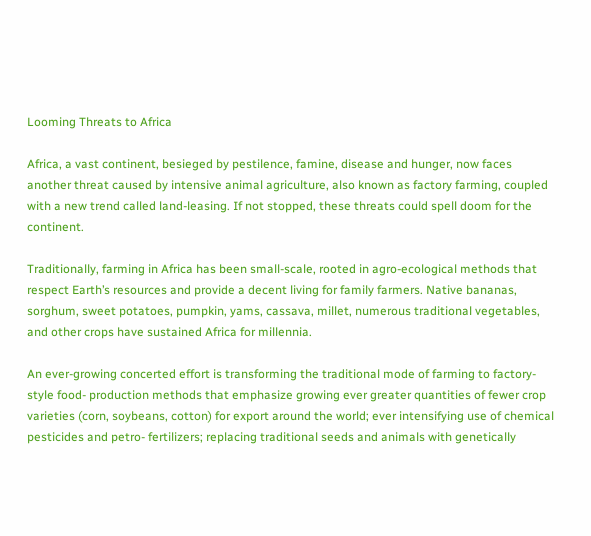Looming Threats to Africa

Africa, a vast continent, besieged by pestilence, famine, disease and hunger, now faces another threat caused by intensive animal agriculture, also known as factory farming, coupled with a new trend called land-leasing. If not stopped, these threats could spell doom for the continent.

Traditionally, farming in Africa has been small-scale, rooted in agro-ecological methods that respect Earth’s resources and provide a decent living for family farmers. Native bananas, sorghum, sweet potatoes, pumpkin, yams, cassava, millet, numerous traditional vegetables, and other crops have sustained Africa for millennia.

An ever-growing concerted effort is transforming the traditional mode of farming to factory-style food- production methods that emphasize growing ever greater quantities of fewer crop varieties (corn, soybeans, cotton) for export around the world; ever intensifying use of chemical pesticides and petro- fertilizers; replacing traditional seeds and animals with genetically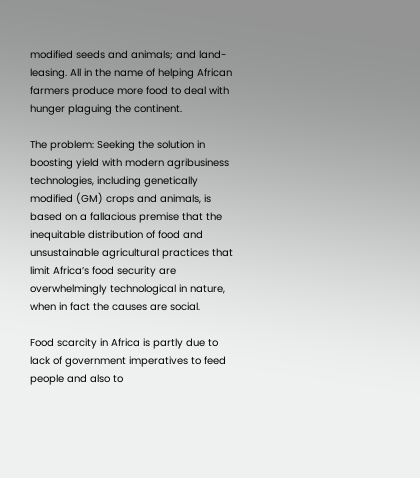modified seeds and animals; and land- leasing. All in the name of helping African farmers produce more food to deal with hunger plaguing the continent.

The problem: Seeking the solution in boosting yield with modern agribusiness technologies, including genetically modified (GM) crops and animals, is based on a fallacious premise that the inequitable distribution of food and unsustainable agricultural practices that limit Africa’s food security are overwhelmingly technological in nature, when in fact the causes are social.

Food scarcity in Africa is partly due to lack of government imperatives to feed people and also to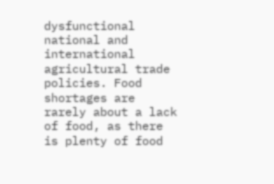dysfunctional national and international agricultural trade policies. Food shortages are rarely about a lack of food, as there is plenty of food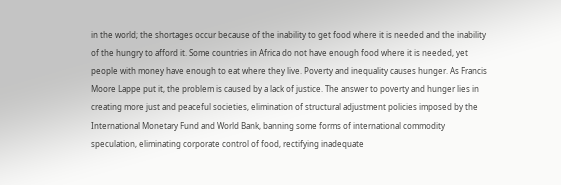in the world; the shortages occur because of the inability to get food where it is needed and the inability of the hungry to afford it. Some countries in Africa do not have enough food where it is needed, yet people with money have enough to eat where they live. Poverty and inequality causes hunger. As Francis Moore Lappe put it, the problem is caused by a lack of justice. The answer to poverty and hunger lies in creating more just and peaceful societies, elimination of structural adjustment policies imposed by the International Monetary Fund and World Bank, banning some forms of international commodity speculation, eliminating corporate control of food, rectifying inadequate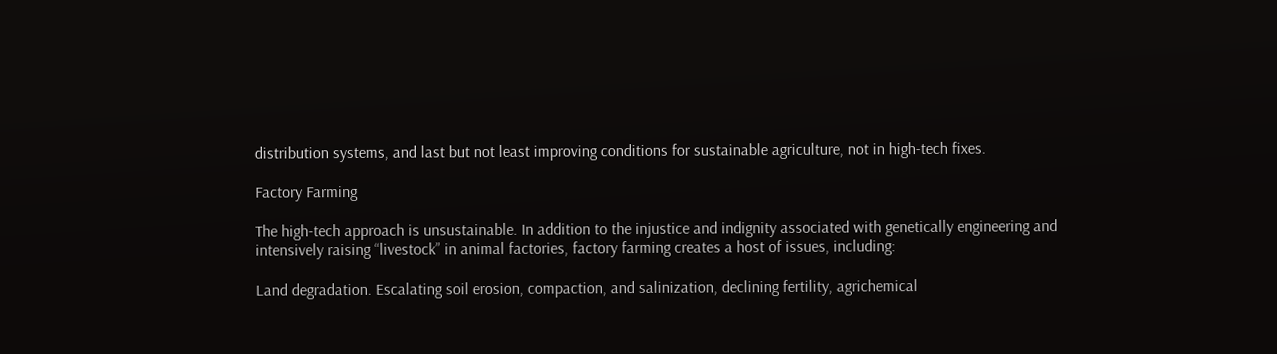distribution systems, and last but not least improving conditions for sustainable agriculture, not in high-tech fixes.

Factory Farming

The high-tech approach is unsustainable. In addition to the injustice and indignity associated with genetically engineering and intensively raising “livestock” in animal factories, factory farming creates a host of issues, including:

Land degradation. Escalating soil erosion, compaction, and salinization, declining fertility, agrichemical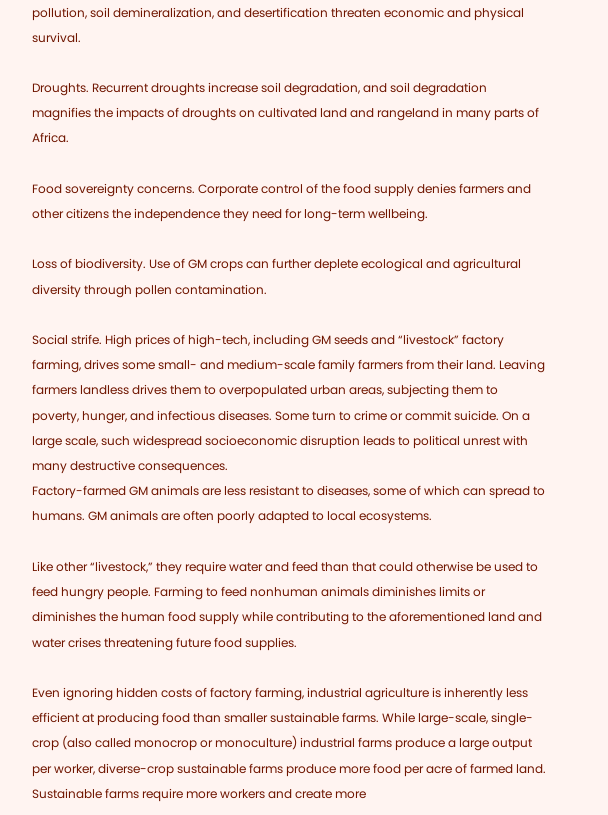pollution, soil demineralization, and desertification threaten economic and physical survival.

Droughts. Recurrent droughts increase soil degradation, and soil degradation magnifies the impacts of droughts on cultivated land and rangeland in many parts of Africa.

Food sovereignty concerns. Corporate control of the food supply denies farmers and other citizens the independence they need for long-term wellbeing.

Loss of biodiversity. Use of GM crops can further deplete ecological and agricultural diversity through pollen contamination.

Social strife. High prices of high-tech, including GM seeds and “livestock” factory farming, drives some small- and medium-scale family farmers from their land. Leaving farmers landless drives them to overpopulated urban areas, subjecting them to poverty, hunger, and infectious diseases. Some turn to crime or commit suicide. On a large scale, such widespread socioeconomic disruption leads to political unrest with many destructive consequences.
Factory-farmed GM animals are less resistant to diseases, some of which can spread to humans. GM animals are often poorly adapted to local ecosystems.

Like other “livestock,” they require water and feed than that could otherwise be used to feed hungry people. Farming to feed nonhuman animals diminishes limits or diminishes the human food supply while contributing to the aforementioned land and water crises threatening future food supplies.

Even ignoring hidden costs of factory farming, industrial agriculture is inherently less efficient at producing food than smaller sustainable farms. While large-scale, single-crop (also called monocrop or monoculture) industrial farms produce a large output per worker, diverse-crop sustainable farms produce more food per acre of farmed land. Sustainable farms require more workers and create more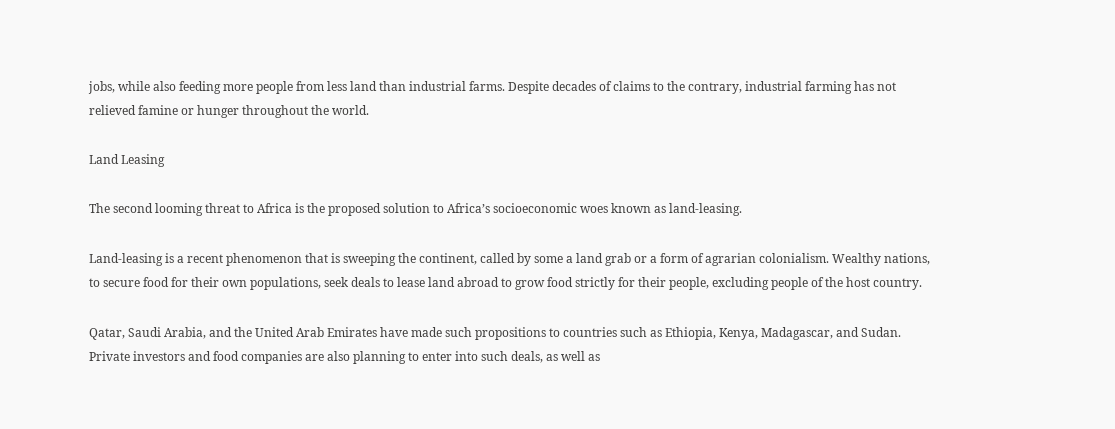jobs, while also feeding more people from less land than industrial farms. Despite decades of claims to the contrary, industrial farming has not relieved famine or hunger throughout the world.

Land Leasing

The second looming threat to Africa is the proposed solution to Africa’s socioeconomic woes known as land-leasing.

Land-leasing is a recent phenomenon that is sweeping the continent, called by some a land grab or a form of agrarian colonialism. Wealthy nations, to secure food for their own populations, seek deals to lease land abroad to grow food strictly for their people, excluding people of the host country.

Qatar, Saudi Arabia, and the United Arab Emirates have made such propositions to countries such as Ethiopia, Kenya, Madagascar, and Sudan. Private investors and food companies are also planning to enter into such deals, as well as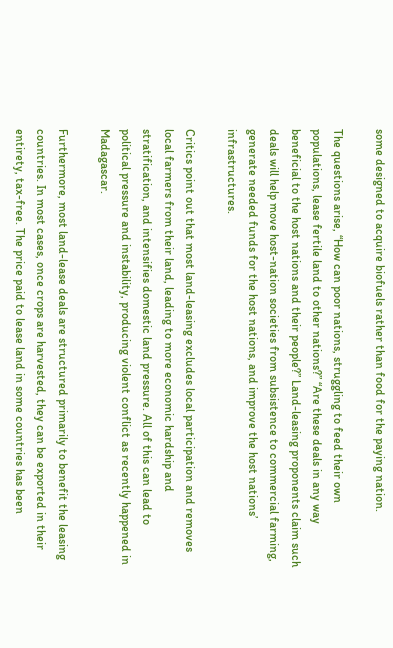some designed to acquire biofuels rather than food for the paying nation.

The questions arise, “How can poor nations, struggling to feed their own populations, lease fertile land to other nations?” “Are these deals in any way beneficial to the host nations and their people?” Land-leasing proponents claim such deals will help move host-nation societies from subsistence to commercial farming, generate needed funds for the host nations, and improve the host nations’ infrastructures.

Critics point out that most land-leasing excludes local participation and removes local farmers from their land, leading to more economic hardship and stratification, and intensifies domestic land pressure. All of this can lead to political pressure and instability, producing violent conflict as recently happened in Madagascar.

Furthermore, most land-lease deals are structured primarily to benefit the leasing countries. In most cases, once crops are harvested, they can be exported in their entirety, tax-free. The price paid to lease land in some countries has been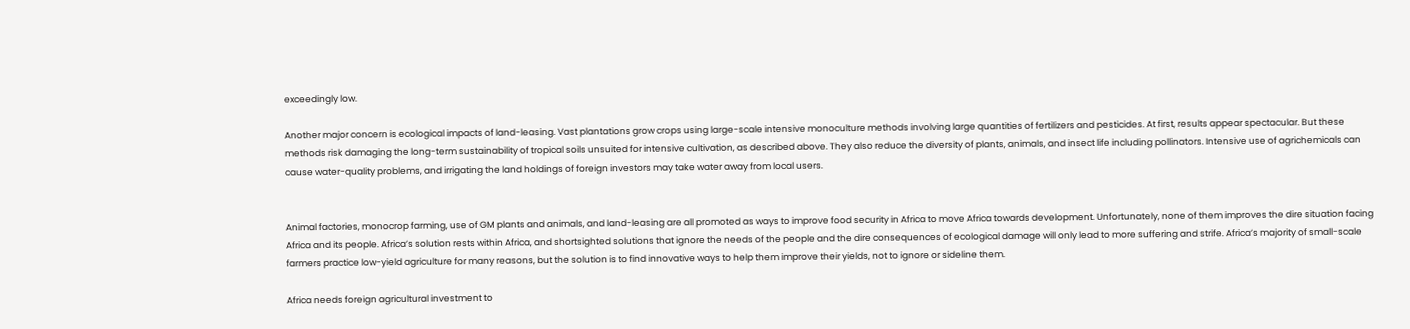exceedingly low.

Another major concern is ecological impacts of land-leasing. Vast plantations grow crops using large-scale intensive monoculture methods involving large quantities of fertilizers and pesticides. At first, results appear spectacular. But these methods risk damaging the long-term sustainability of tropical soils unsuited for intensive cultivation, as described above. They also reduce the diversity of plants, animals, and insect life including pollinators. Intensive use of agrichemicals can cause water-quality problems, and irrigating the land holdings of foreign investors may take water away from local users.


Animal factories, monocrop farming, use of GM plants and animals, and land-leasing are all promoted as ways to improve food security in Africa to move Africa towards development. Unfortunately, none of them improves the dire situation facing Africa and its people. Africa’s solution rests within Africa, and shortsighted solutions that ignore the needs of the people and the dire consequences of ecological damage will only lead to more suffering and strife. Africa’s majority of small-scale farmers practice low-yield agriculture for many reasons, but the solution is to find innovative ways to help them improve their yields, not to ignore or sideline them.

Africa needs foreign agricultural investment to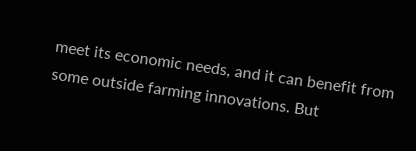meet its economic needs, and it can benefit from some outside farming innovations. But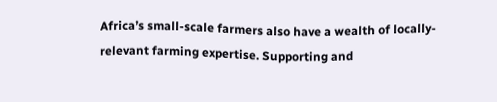Africa’s small-scale farmers also have a wealth of locally-relevant farming expertise. Supporting and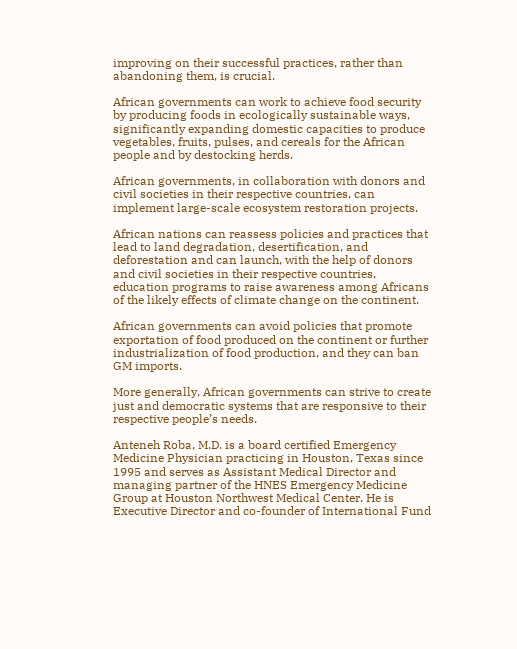improving on their successful practices, rather than abandoning them, is crucial.

African governments can work to achieve food security by producing foods in ecologically sustainable ways, significantly expanding domestic capacities to produce vegetables, fruits, pulses, and cereals for the African people and by destocking herds.

African governments, in collaboration with donors and civil societies in their respective countries, can implement large-scale ecosystem restoration projects.

African nations can reassess policies and practices that lead to land degradation, desertification, and deforestation and can launch, with the help of donors and civil societies in their respective countries, education programs to raise awareness among Africans of the likely effects of climate change on the continent.

African governments can avoid policies that promote exportation of food produced on the continent or further industrialization of food production, and they can ban GM imports.

More generally, African governments can strive to create just and democratic systems that are responsive to their respective people’s needs.

Anteneh Roba, M.D. is a board certified Emergency Medicine Physician practicing in Houston, Texas since 1995 and serves as Assistant Medical Director and managing partner of the HNES Emergency Medicine Group at Houston Northwest Medical Center. He is Executive Director and co-founder of International Fund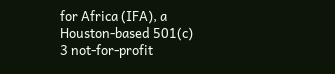for Africa (IFA), a Houston-based 501(c) 3 not-for-profit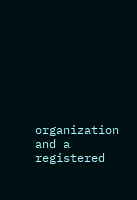organization and a registered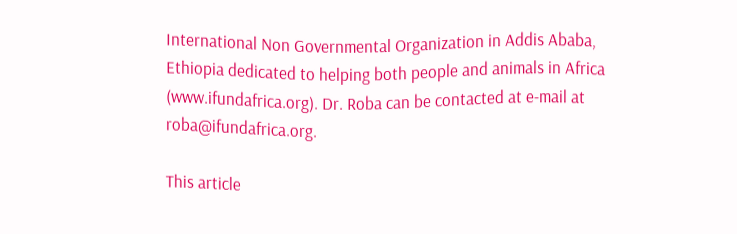International Non Governmental Organization in Addis Ababa, Ethiopia dedicated to helping both people and animals in Africa (www.ifundafrica.org). Dr. Roba can be contacted at e-mail at roba@ifundafrica.org.

This article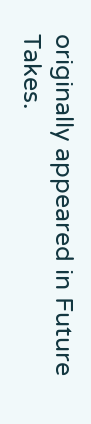originally appeared in Future Takes.